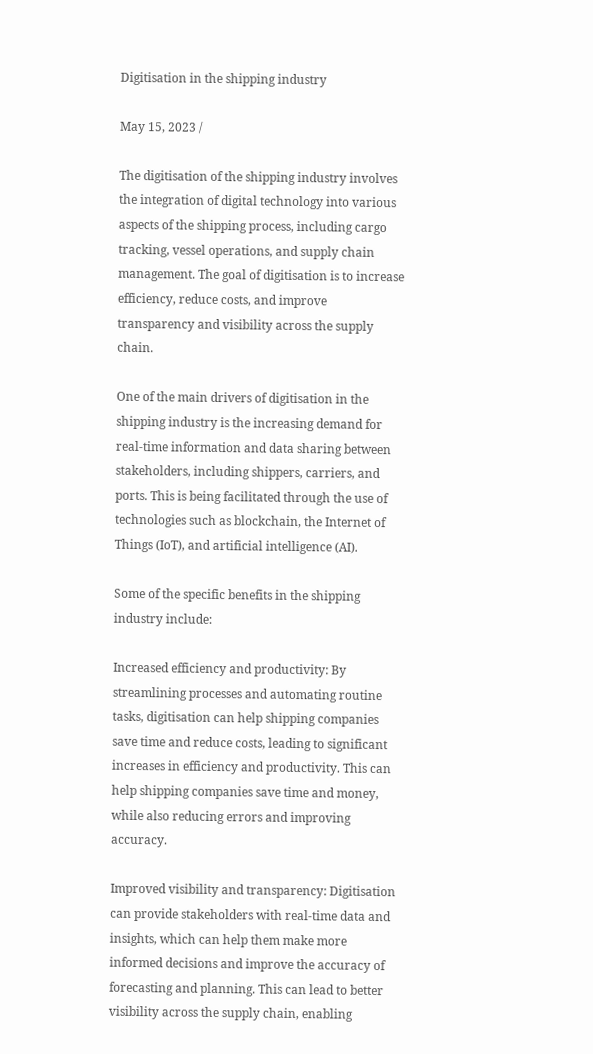Digitisation in the shipping industry

May 15, 2023 /

The digitisation of the shipping industry involves the integration of digital technology into various aspects of the shipping process, including cargo tracking, vessel operations, and supply chain management. The goal of digitisation is to increase efficiency, reduce costs, and improve transparency and visibility across the supply chain.

One of the main drivers of digitisation in the shipping industry is the increasing demand for real-time information and data sharing between stakeholders, including shippers, carriers, and ports. This is being facilitated through the use of technologies such as blockchain, the Internet of Things (IoT), and artificial intelligence (AI).

Some of the specific benefits in the shipping industry include:

Increased efficiency and productivity: By streamlining processes and automating routine tasks, digitisation can help shipping companies save time and reduce costs, leading to significant increases in efficiency and productivity. This can help shipping companies save time and money, while also reducing errors and improving accuracy.

Improved visibility and transparency: Digitisation can provide stakeholders with real-time data and insights, which can help them make more informed decisions and improve the accuracy of forecasting and planning. This can lead to better visibility across the supply chain, enabling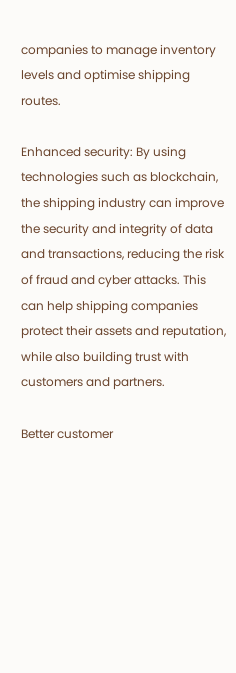companies to manage inventory levels and optimise shipping routes.

Enhanced security: By using technologies such as blockchain, the shipping industry can improve the security and integrity of data and transactions, reducing the risk of fraud and cyber attacks. This can help shipping companies protect their assets and reputation, while also building trust with customers and partners.

Better customer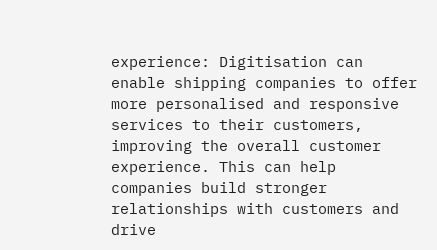experience: Digitisation can enable shipping companies to offer more personalised and responsive services to their customers, improving the overall customer experience. This can help companies build stronger relationships with customers and drive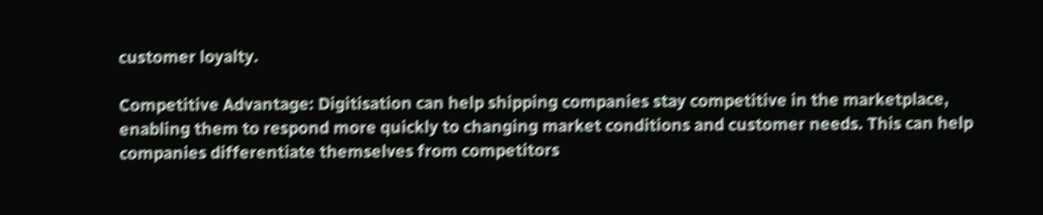customer loyalty.

Competitive Advantage: Digitisation can help shipping companies stay competitive in the marketplace, enabling them to respond more quickly to changing market conditions and customer needs. This can help companies differentiate themselves from competitors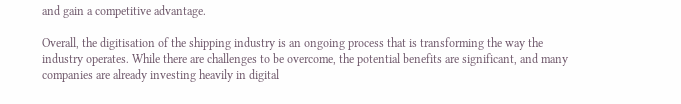and gain a competitive advantage.

Overall, the digitisation of the shipping industry is an ongoing process that is transforming the way the industry operates. While there are challenges to be overcome, the potential benefits are significant, and many companies are already investing heavily in digital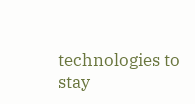technologies to stay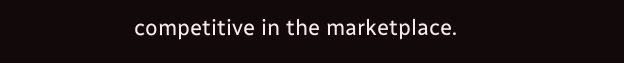competitive in the marketplace.